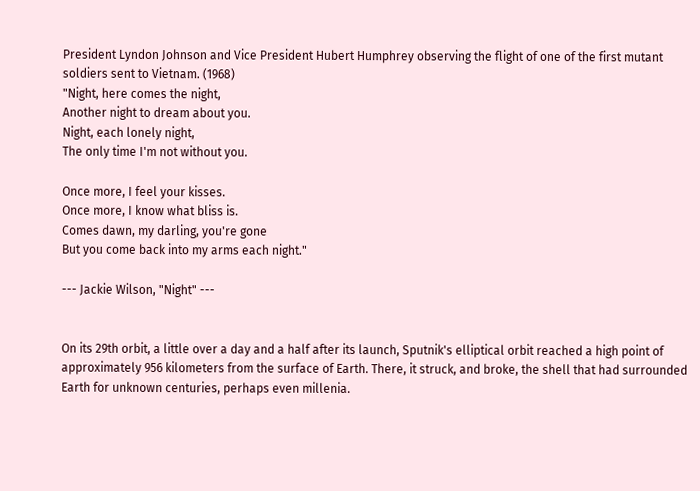President Lyndon Johnson and Vice President Hubert Humphrey observing the flight of one of the first mutant soldiers sent to Vietnam. (1968)
"Night, here comes the night,
Another night to dream about you.
Night, each lonely night,
The only time I'm not without you.

Once more, I feel your kisses.
Once more, I know what bliss is.
Comes dawn, my darling, you're gone
But you come back into my arms each night."

--- Jackie Wilson, "Night" ---


On its 29th orbit, a little over a day and a half after its launch, Sputnik's elliptical orbit reached a high point of approximately 956 kilometers from the surface of Earth. There, it struck, and broke, the shell that had surrounded Earth for unknown centuries, perhaps even millenia.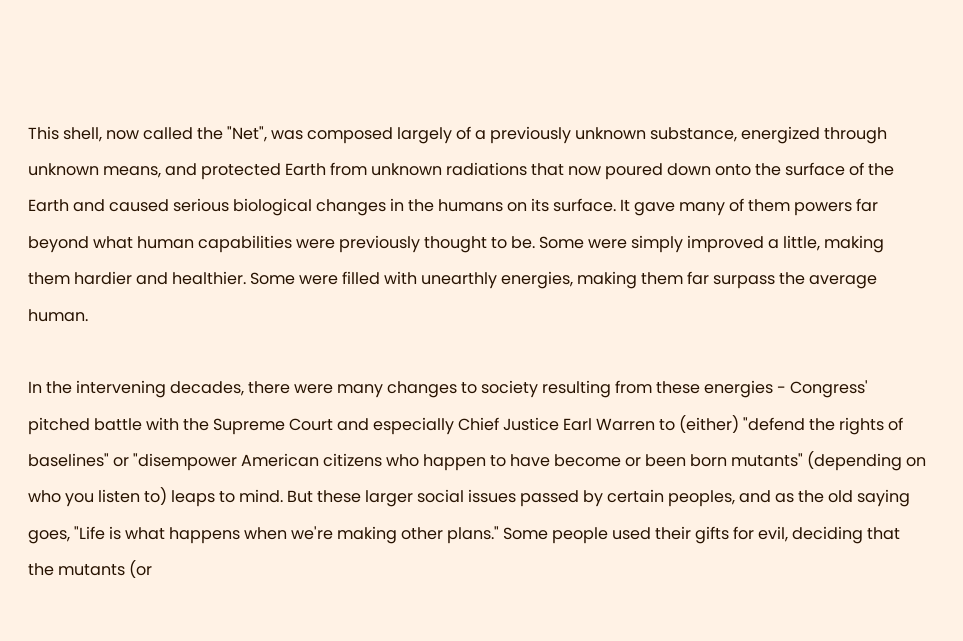This shell, now called the "Net", was composed largely of a previously unknown substance, energized through unknown means, and protected Earth from unknown radiations that now poured down onto the surface of the Earth and caused serious biological changes in the humans on its surface. It gave many of them powers far beyond what human capabilities were previously thought to be. Some were simply improved a little, making them hardier and healthier. Some were filled with unearthly energies, making them far surpass the average human.

In the intervening decades, there were many changes to society resulting from these energies - Congress' pitched battle with the Supreme Court and especially Chief Justice Earl Warren to (either) "defend the rights of baselines" or "disempower American citizens who happen to have become or been born mutants" (depending on who you listen to) leaps to mind. But these larger social issues passed by certain peoples, and as the old saying goes, "Life is what happens when we're making other plans." Some people used their gifts for evil, deciding that the mutants (or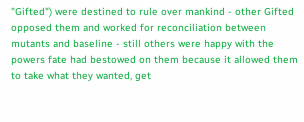"Gifted") were destined to rule over mankind - other Gifted opposed them and worked for reconciliation between mutants and baseline - still others were happy with the powers fate had bestowed on them because it allowed them to take what they wanted, get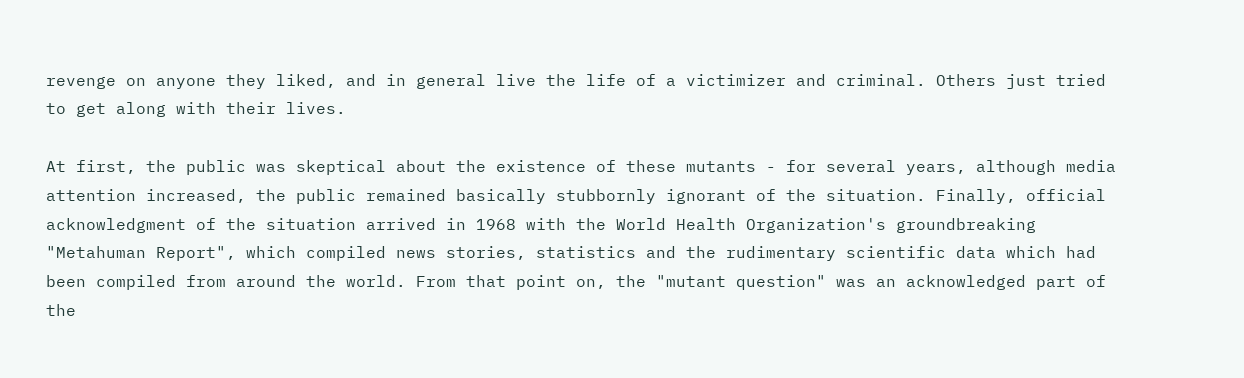revenge on anyone they liked, and in general live the life of a victimizer and criminal. Others just tried to get along with their lives.

At first, the public was skeptical about the existence of these mutants - for several years, although media attention increased, the public remained basically stubbornly ignorant of the situation. Finally, official acknowledgment of the situation arrived in 1968 with the World Health Organization's groundbreaking "Metahuman Report", which compiled news stories, statistics and the rudimentary scientific data which had been compiled from around the world. From that point on, the "mutant question" was an acknowledged part of the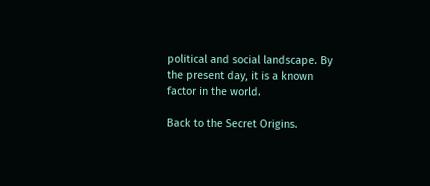political and social landscape. By the present day, it is a known factor in the world.

Back to the Secret Origins.